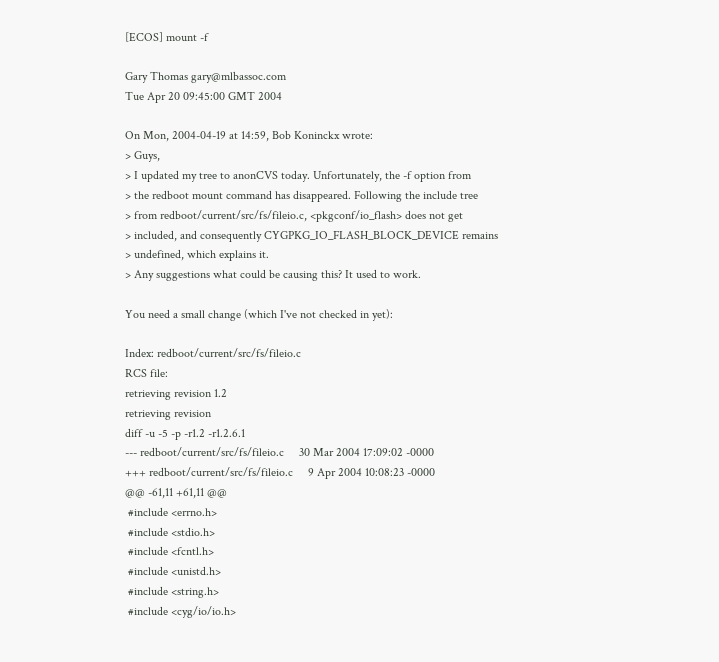[ECOS] mount -f

Gary Thomas gary@mlbassoc.com
Tue Apr 20 09:45:00 GMT 2004

On Mon, 2004-04-19 at 14:59, Bob Koninckx wrote:
> Guys,
> I updated my tree to anonCVS today. Unfortunately, the -f option from
> the redboot mount command has disappeared. Following the include tree
> from redboot/current/src/fs/fileio.c, <pkgconf/io_flash> does not get
> included, and consequently CYGPKG_IO_FLASH_BLOCK_DEVICE remains
> undefined, which explains it.
> Any suggestions what could be causing this? It used to work.

You need a small change (which I've not checked in yet):

Index: redboot/current/src/fs/fileio.c
RCS file:
retrieving revision 1.2
retrieving revision
diff -u -5 -p -r1.2 -r1.2.6.1
--- redboot/current/src/fs/fileio.c     30 Mar 2004 17:09:02 -0000
+++ redboot/current/src/fs/fileio.c     9 Apr 2004 10:08:23 -0000
@@ -61,11 +61,11 @@
 #include <errno.h>
 #include <stdio.h>
 #include <fcntl.h>
 #include <unistd.h>
 #include <string.h>
 #include <cyg/io/io.h>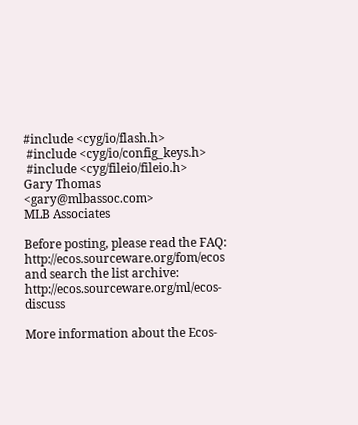#include <cyg/io/flash.h>
 #include <cyg/io/config_keys.h>
 #include <cyg/fileio/fileio.h>
Gary Thomas <gary@mlbassoc.com>
MLB Associates

Before posting, please read the FAQ: http://ecos.sourceware.org/fom/ecos
and search the list archive: http://ecos.sourceware.org/ml/ecos-discuss

More information about the Ecos-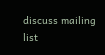discuss mailing list